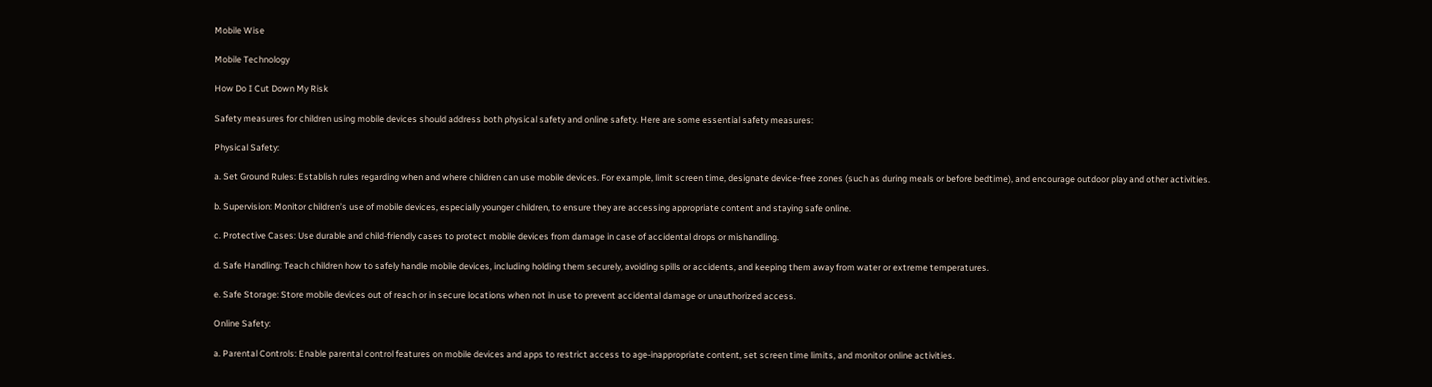Mobile Wise

Mobile Technology

How Do I Cut Down My Risk

Safety measures for children using mobile devices should address both physical safety and online safety. Here are some essential safety measures:

Physical Safety:

a. Set Ground Rules: Establish rules regarding when and where children can use mobile devices. For example, limit screen time, designate device-free zones (such as during meals or before bedtime), and encourage outdoor play and other activities.

b. Supervision: Monitor children’s use of mobile devices, especially younger children, to ensure they are accessing appropriate content and staying safe online.

c. Protective Cases: Use durable and child-friendly cases to protect mobile devices from damage in case of accidental drops or mishandling.

d. Safe Handling: Teach children how to safely handle mobile devices, including holding them securely, avoiding spills or accidents, and keeping them away from water or extreme temperatures.

e. Safe Storage: Store mobile devices out of reach or in secure locations when not in use to prevent accidental damage or unauthorized access.

Online Safety:

a. Parental Controls: Enable parental control features on mobile devices and apps to restrict access to age-inappropriate content, set screen time limits, and monitor online activities.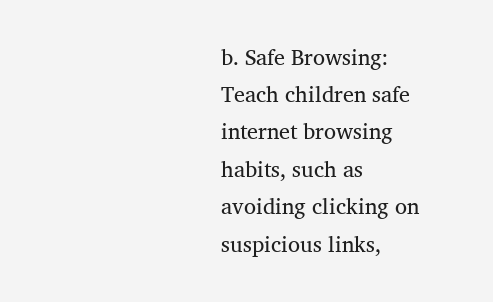b. Safe Browsing: Teach children safe internet browsing habits, such as avoiding clicking on suspicious links,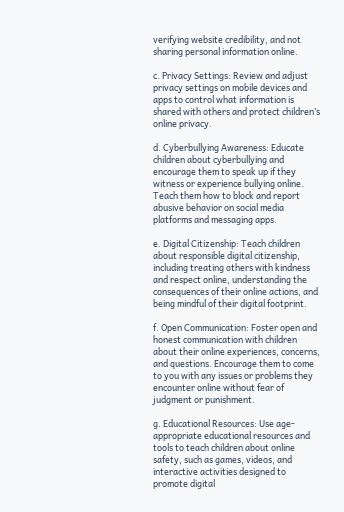verifying website credibility, and not sharing personal information online.

c. Privacy Settings: Review and adjust privacy settings on mobile devices and apps to control what information is shared with others and protect children’s online privacy.

d. Cyberbullying Awareness: Educate children about cyberbullying and encourage them to speak up if they witness or experience bullying online. Teach them how to block and report abusive behavior on social media platforms and messaging apps.

e. Digital Citizenship: Teach children about responsible digital citizenship, including treating others with kindness and respect online, understanding the consequences of their online actions, and being mindful of their digital footprint.

f. Open Communication: Foster open and honest communication with children about their online experiences, concerns, and questions. Encourage them to come to you with any issues or problems they encounter online without fear of judgment or punishment.

g. Educational Resources: Use age-appropriate educational resources and tools to teach children about online safety, such as games, videos, and interactive activities designed to promote digital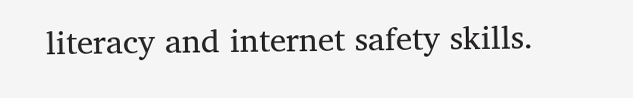literacy and internet safety skills.